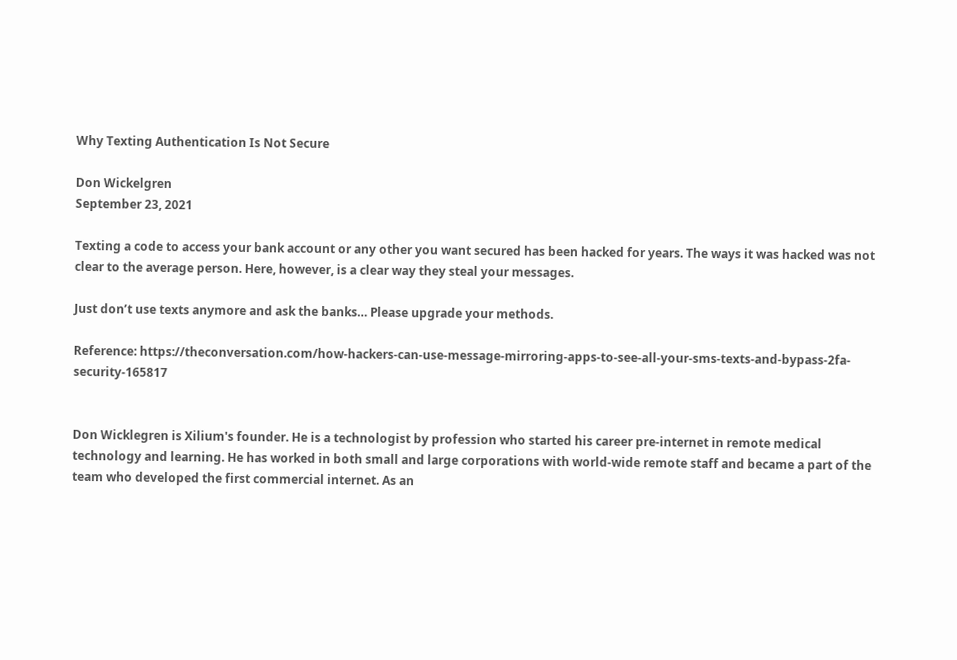Why Texting Authentication Is Not Secure

Don Wickelgren
September 23, 2021

Texting a code to access your bank account or any other you want secured has been hacked for years. The ways it was hacked was not clear to the average person. Here, however, is a clear way they steal your messages.

Just don’t use texts anymore and ask the banks… Please upgrade your methods.

Reference: https://theconversation.com/how-hackers-can-use-message-mirroring-apps-to-see-all-your-sms-texts-and-bypass-2fa-security-165817


Don Wicklegren is Xilium's founder. He is a technologist by profession who started his career pre-internet in remote medical technology and learning. He has worked in both small and large corporations with world-wide remote staff and became a part of the team who developed the first commercial internet. As an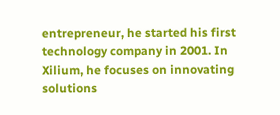entrepreneur, he started his first technology company in 2001. In Xilium, he focuses on innovating solutions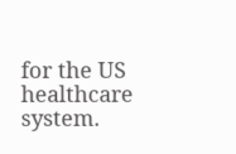for the US healthcare system.